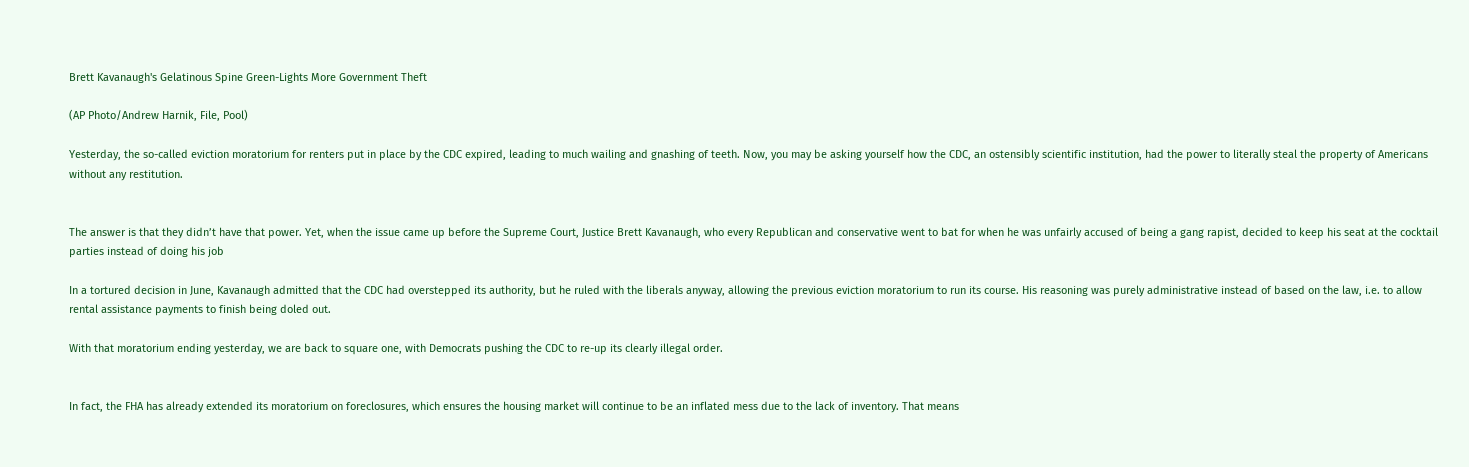Brett Kavanaugh's Gelatinous Spine Green-Lights More Government Theft

(AP Photo/Andrew Harnik, File, Pool)

Yesterday, the so-called eviction moratorium for renters put in place by the CDC expired, leading to much wailing and gnashing of teeth. Now, you may be asking yourself how the CDC, an ostensibly scientific institution, had the power to literally steal the property of Americans without any restitution.


The answer is that they didn’t have that power. Yet, when the issue came up before the Supreme Court, Justice Brett Kavanaugh, who every Republican and conservative went to bat for when he was unfairly accused of being a gang rapist, decided to keep his seat at the cocktail parties instead of doing his job

In a tortured decision in June, Kavanaugh admitted that the CDC had overstepped its authority, but he ruled with the liberals anyway, allowing the previous eviction moratorium to run its course. His reasoning was purely administrative instead of based on the law, i.e. to allow rental assistance payments to finish being doled out.

With that moratorium ending yesterday, we are back to square one, with Democrats pushing the CDC to re-up its clearly illegal order.


In fact, the FHA has already extended its moratorium on foreclosures, which ensures the housing market will continue to be an inflated mess due to the lack of inventory. That means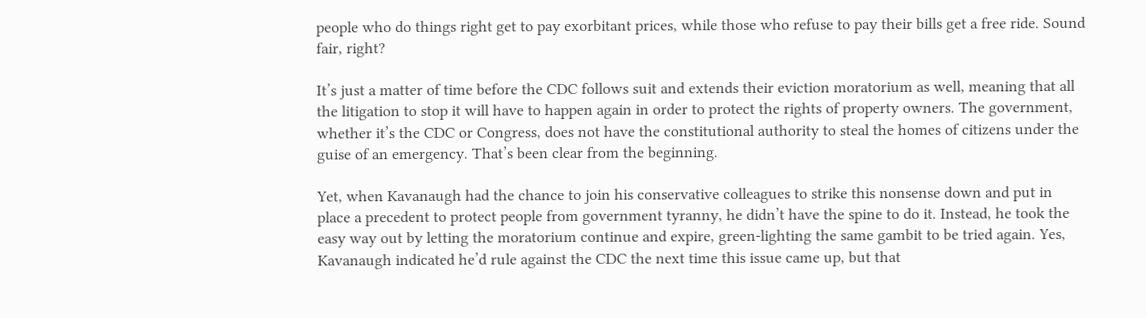people who do things right get to pay exorbitant prices, while those who refuse to pay their bills get a free ride. Sound fair, right?

It’s just a matter of time before the CDC follows suit and extends their eviction moratorium as well, meaning that all the litigation to stop it will have to happen again in order to protect the rights of property owners. The government, whether it’s the CDC or Congress, does not have the constitutional authority to steal the homes of citizens under the guise of an emergency. That’s been clear from the beginning.

Yet, when Kavanaugh had the chance to join his conservative colleagues to strike this nonsense down and put in place a precedent to protect people from government tyranny, he didn’t have the spine to do it. Instead, he took the easy way out by letting the moratorium continue and expire, green-lighting the same gambit to be tried again. Yes, Kavanaugh indicated he’d rule against the CDC the next time this issue came up, but that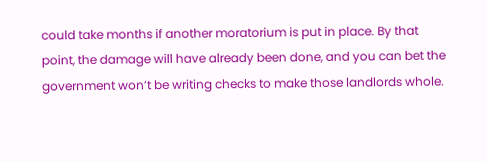could take months if another moratorium is put in place. By that point, the damage will have already been done, and you can bet the government won’t be writing checks to make those landlords whole.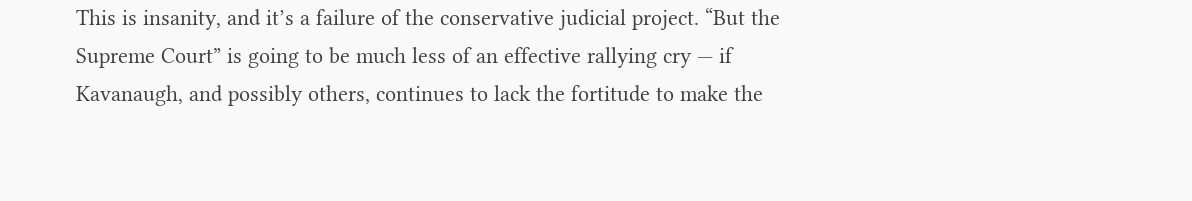This is insanity, and it’s a failure of the conservative judicial project. “But the Supreme Court” is going to be much less of an effective rallying cry — if Kavanaugh, and possibly others, continues to lack the fortitude to make the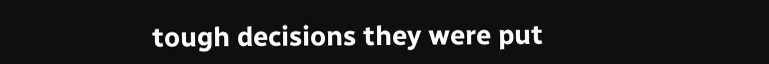tough decisions they were put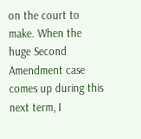on the court to make. When the huge Second Amendment case comes up during this next term, I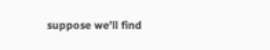suppose we’ll find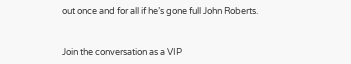out once and for all if he’s gone full John Roberts.


Join the conversation as a VIP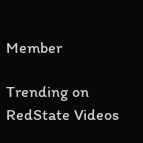Member

Trending on RedState Videos